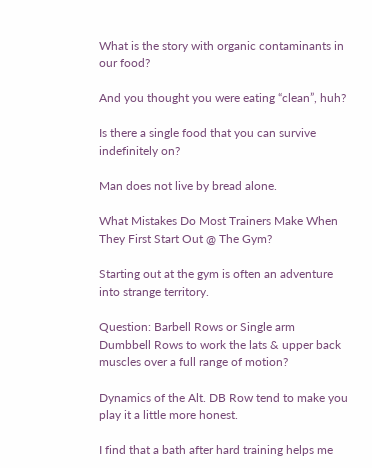What is the story with organic contaminants in our food?

And you thought you were eating “clean”, huh?

Is there a single food that you can survive indefinitely on?

Man does not live by bread alone.

What Mistakes Do Most Trainers Make When They First Start Out @ The Gym?

Starting out at the gym is often an adventure into strange territory.

Question: Barbell Rows or Single arm Dumbbell Rows to work the lats & upper back muscles over a full range of motion?

Dynamics of the Alt. DB Row tend to make you play it a little more honest.

I find that a bath after hard training helps me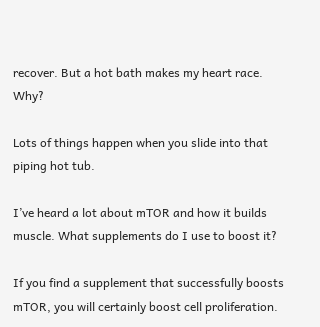recover. But a hot bath makes my heart race. Why?

Lots of things happen when you slide into that piping hot tub.

I’ve heard a lot about mTOR and how it builds muscle. What supplements do I use to boost it?

If you find a supplement that successfully boosts mTOR, you will certainly boost cell proliferation.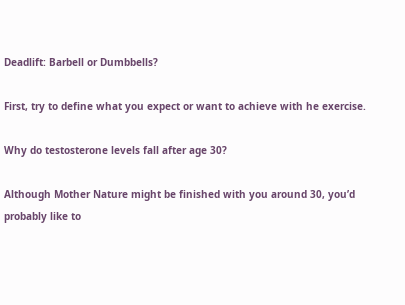Deadlift: Barbell or Dumbbells?

First, try to define what you expect or want to achieve with he exercise.

Why do testosterone levels fall after age 30?

Although Mother Nature might be finished with you around 30, you’d probably like to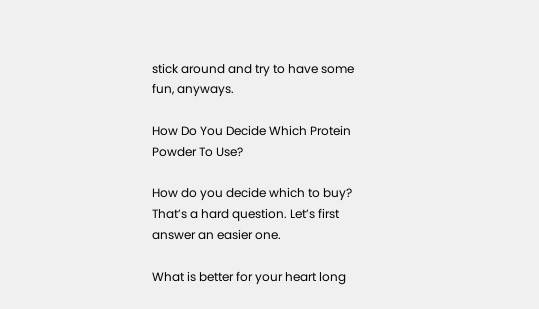stick around and try to have some fun, anyways.

How Do You Decide Which Protein Powder To Use?

How do you decide which to buy? That’s a hard question. Let’s first answer an easier one.

What is better for your heart long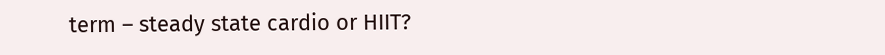term – steady state cardio or HIIT?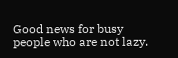Good news for busy people who are not lazy.